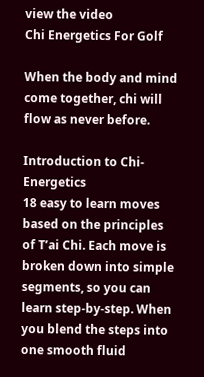view the video
Chi Energetics For Golf

When the body and mind come together, chi will flow as never before.

Introduction to Chi-Energetics
18 easy to learn moves based on the principles of T’ai Chi. Each move is broken down into simple segments, so you can learn step-by-step. When you blend the steps into one smooth fluid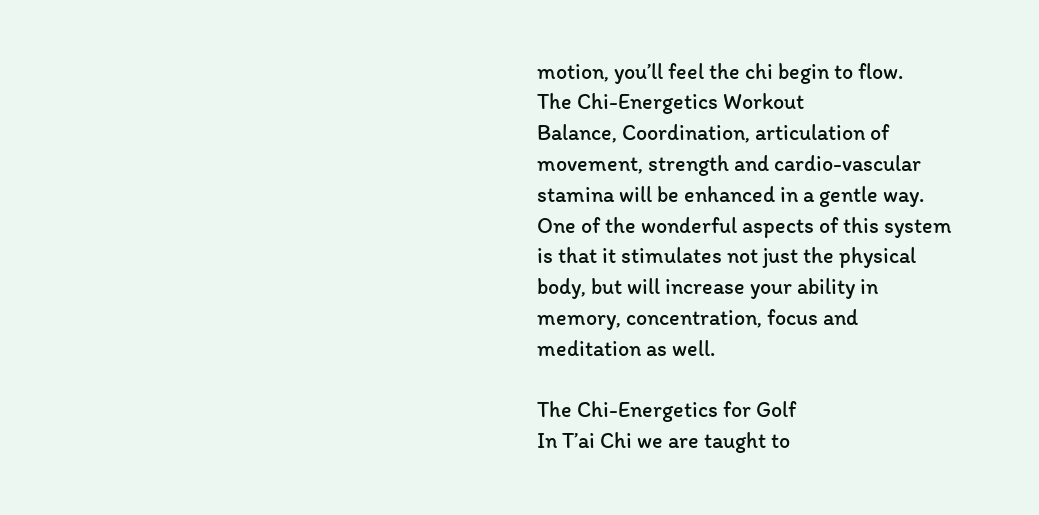motion, you’ll feel the chi begin to flow.
The Chi-Energetics Workout
Balance, Coordination, articulation of movement, strength and cardio-vascular stamina will be enhanced in a gentle way.  One of the wonderful aspects of this system is that it stimulates not just the physical body, but will increase your ability in memory, concentration, focus and meditation as well.

The Chi-Energetics for Golf
In T’ai Chi we are taught to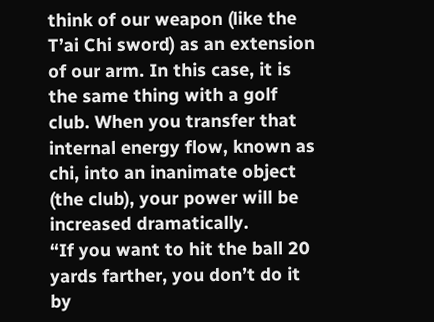think of our weapon (like the T’ai Chi sword) as an extension of our arm. In this case, it is the same thing with a golf club. When you transfer that internal energy flow, known as chi, into an inanimate object (the club), your power will be increased dramatically.
“If you want to hit the ball 20 yards farther, you don’t do it by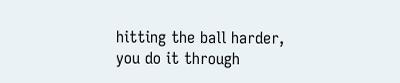hitting the ball harder, you do it through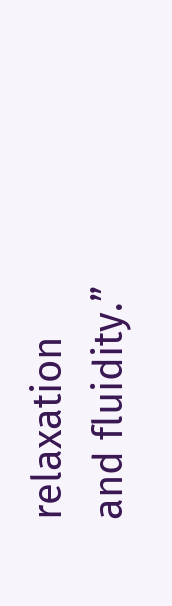relaxation and fluidity.”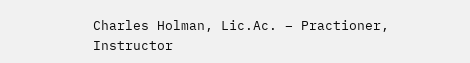Charles Holman, Lic.Ac. – Practioner, Instructor